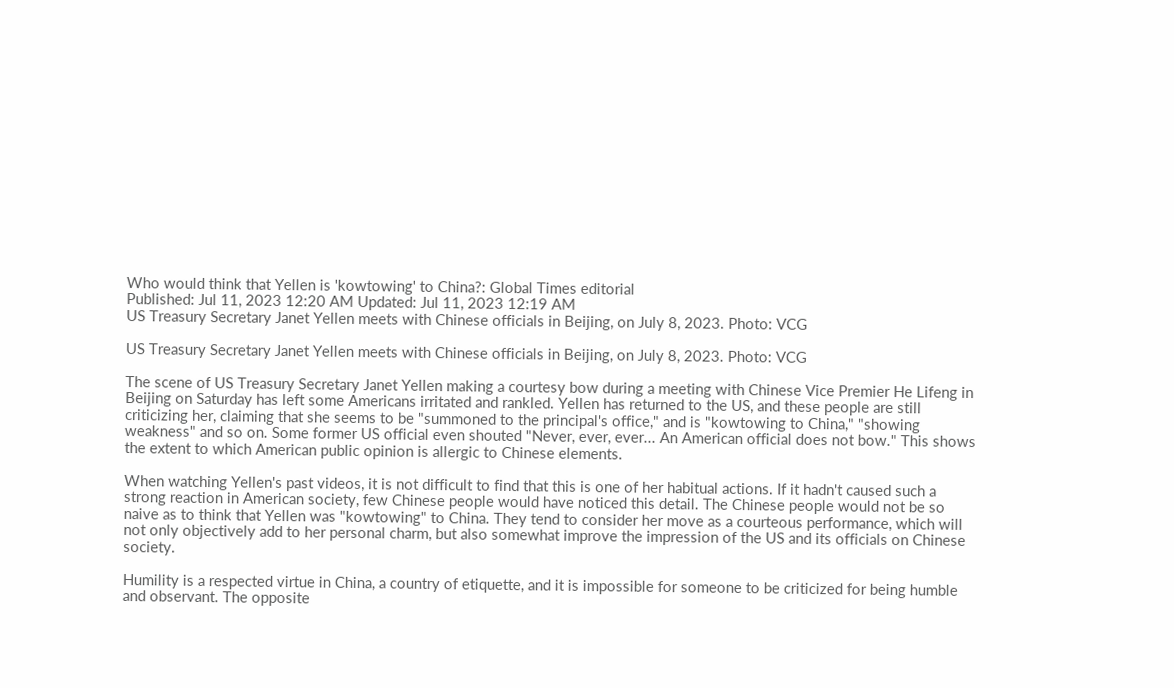Who would think that Yellen is 'kowtowing' to China?: Global Times editorial
Published: Jul 11, 2023 12:20 AM Updated: Jul 11, 2023 12:19 AM
US Treasury Secretary Janet Yellen meets with Chinese officials in Beijing, on July 8, 2023. Photo: VCG

US Treasury Secretary Janet Yellen meets with Chinese officials in Beijing, on July 8, 2023. Photo: VCG

The scene of US Treasury Secretary Janet Yellen making a courtesy bow during a meeting with Chinese Vice Premier He Lifeng in Beijing on Saturday has left some Americans irritated and rankled. Yellen has returned to the US, and these people are still criticizing her, claiming that she seems to be "summoned to the principal's office," and is "kowtowing to China," "showing weakness" and so on. Some former US official even shouted "Never, ever, ever... An American official does not bow." This shows the extent to which American public opinion is allergic to Chinese elements.

When watching Yellen's past videos, it is not difficult to find that this is one of her habitual actions. If it hadn't caused such a strong reaction in American society, few Chinese people would have noticed this detail. The Chinese people would not be so naive as to think that Yellen was "kowtowing" to China. They tend to consider her move as a courteous performance, which will not only objectively add to her personal charm, but also somewhat improve the impression of the US and its officials on Chinese society.

Humility is a respected virtue in China, a country of etiquette, and it is impossible for someone to be criticized for being humble and observant. The opposite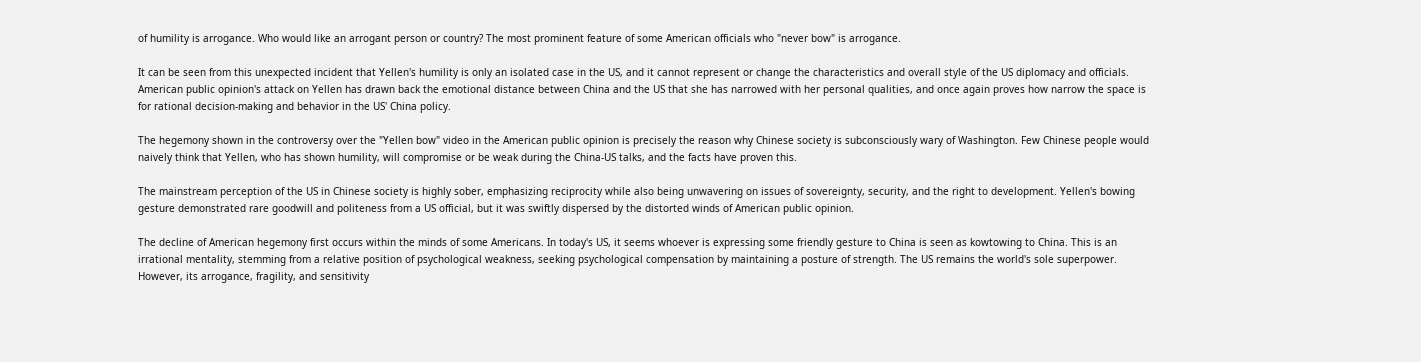of humility is arrogance. Who would like an arrogant person or country? The most prominent feature of some American officials who "never bow" is arrogance.

It can be seen from this unexpected incident that Yellen's humility is only an isolated case in the US, and it cannot represent or change the characteristics and overall style of the US diplomacy and officials. American public opinion's attack on Yellen has drawn back the emotional distance between China and the US that she has narrowed with her personal qualities, and once again proves how narrow the space is for rational decision-making and behavior in the US' China policy.

The hegemony shown in the controversy over the "Yellen bow" video in the American public opinion is precisely the reason why Chinese society is subconsciously wary of Washington. Few Chinese people would naively think that Yellen, who has shown humility, will compromise or be weak during the China-US talks, and the facts have proven this.

The mainstream perception of the US in Chinese society is highly sober, emphasizing reciprocity while also being unwavering on issues of sovereignty, security, and the right to development. Yellen's bowing gesture demonstrated rare goodwill and politeness from a US official, but it was swiftly dispersed by the distorted winds of American public opinion.

The decline of American hegemony first occurs within the minds of some Americans. In today's US, it seems whoever is expressing some friendly gesture to China is seen as kowtowing to China. This is an irrational mentality, stemming from a relative position of psychological weakness, seeking psychological compensation by maintaining a posture of strength. The US remains the world's sole superpower. However, its arrogance, fragility, and sensitivity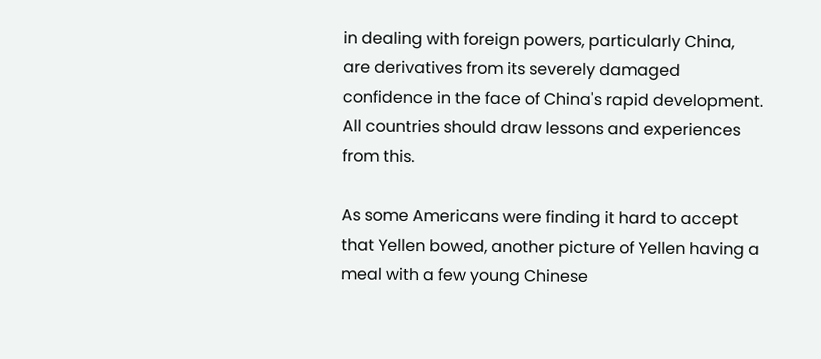in dealing with foreign powers, particularly China, are derivatives from its severely damaged confidence in the face of China's rapid development. All countries should draw lessons and experiences from this.

As some Americans were finding it hard to accept that Yellen bowed, another picture of Yellen having a meal with a few young Chinese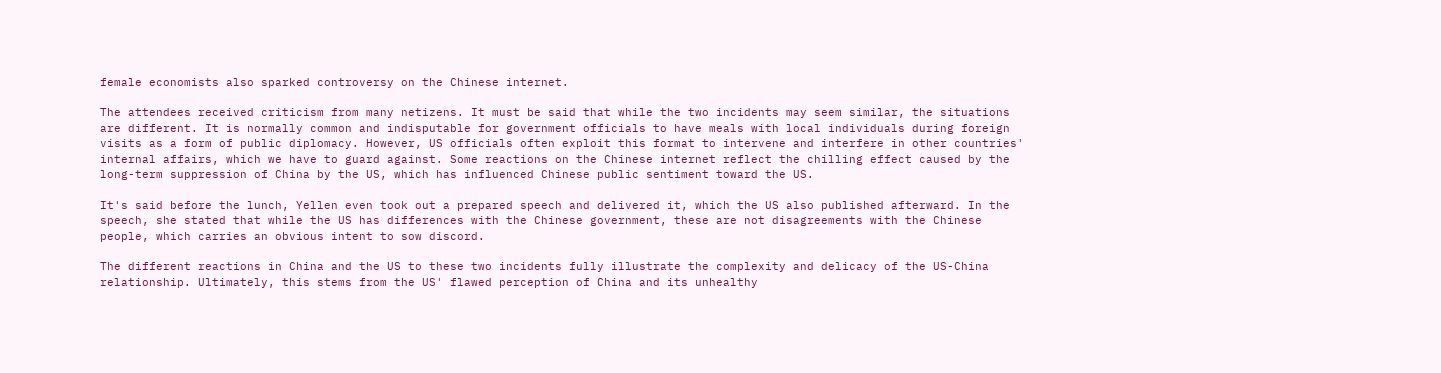female economists also sparked controversy on the Chinese internet.

The attendees received criticism from many netizens. It must be said that while the two incidents may seem similar, the situations are different. It is normally common and indisputable for government officials to have meals with local individuals during foreign visits as a form of public diplomacy. However, US officials often exploit this format to intervene and interfere in other countries' internal affairs, which we have to guard against. Some reactions on the Chinese internet reflect the chilling effect caused by the long-term suppression of China by the US, which has influenced Chinese public sentiment toward the US.

It's said before the lunch, Yellen even took out a prepared speech and delivered it, which the US also published afterward. In the speech, she stated that while the US has differences with the Chinese government, these are not disagreements with the Chinese people, which carries an obvious intent to sow discord.

The different reactions in China and the US to these two incidents fully illustrate the complexity and delicacy of the US-China relationship. Ultimately, this stems from the US' flawed perception of China and its unhealthy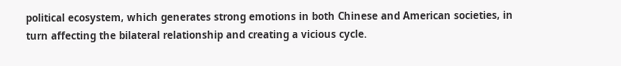political ecosystem, which generates strong emotions in both Chinese and American societies, in turn affecting the bilateral relationship and creating a vicious cycle.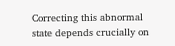Correcting this abnormal state depends crucially on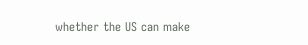whether the US can make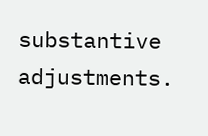substantive adjustments.